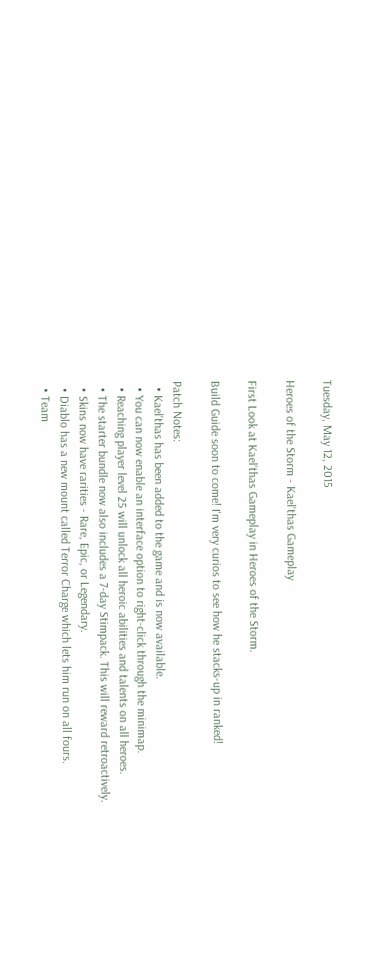Tuesday, May 12, 2015

Heroes of the Storm - Kael'thas Gameplay

First Look at Kael'thas Gameplay in Heroes of the Storm.

Build Guide soon to come! I'm very curios to see how he stacks-up in ranked!

Patch Notes:
  • Kael'thas has been added to the game and is now available.
  • You can now enable an interface option to right-click through the minimap.
  • Reaching player level 25 will unlock all heroic abilities and talents on all heroes.
  • The starter bundle now also includes a 7-day Stimpack. This will reward retroactively.
  • Skins now have rarities - Rare, Epic, or Legendary.
  • Diablo has a new mount called Terror Charge which lets him run on all fours.
  • Team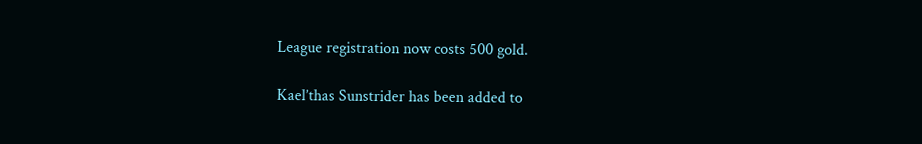League registration now costs 500 gold.

Kael’thas Sunstrider has been added to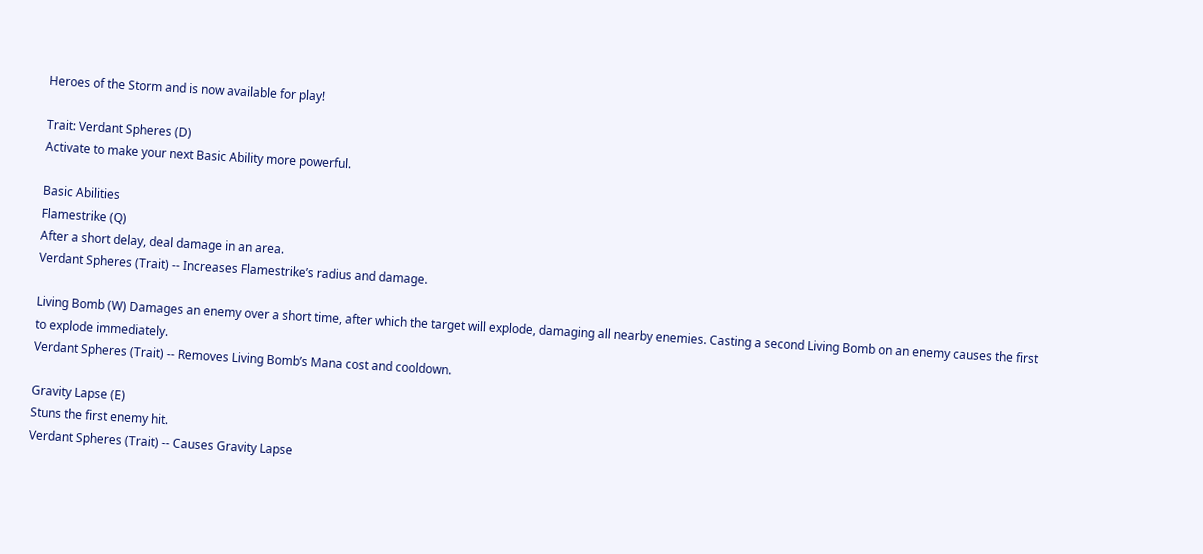Heroes of the Storm and is now available for play!

Trait: Verdant Spheres (D)
Activate to make your next Basic Ability more powerful.

Basic Abilities
Flamestrike (Q)
After a short delay, deal damage in an area.
Verdant Spheres (Trait) -- Increases Flamestrike’s radius and damage.

Living Bomb (W) Damages an enemy over a short time, after which the target will explode, damaging all nearby enemies. Casting a second Living Bomb on an enemy causes the first to explode immediately.
Verdant Spheres (Trait) -- Removes Living Bomb’s Mana cost and cooldown.

Gravity Lapse (E)
Stuns the first enemy hit.
Verdant Spheres (Trait) -- Causes Gravity Lapse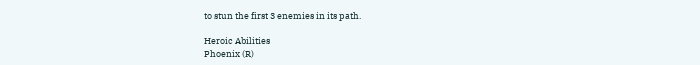to stun the first 3 enemies in its path.

Heroic Abilities
Phoenix (R)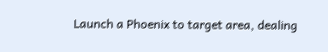Launch a Phoenix to target area, dealing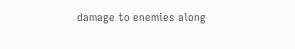damage to enemies along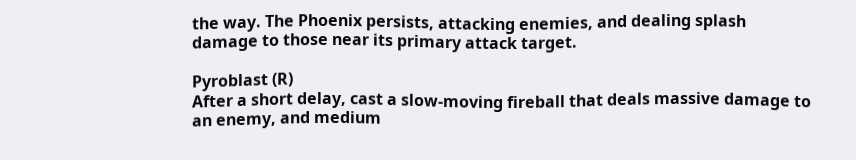the way. The Phoenix persists, attacking enemies, and dealing splash damage to those near its primary attack target.

Pyroblast (R)
After a short delay, cast a slow-moving fireball that deals massive damage to an enemy, and medium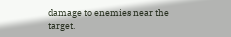damage to enemies near the target.